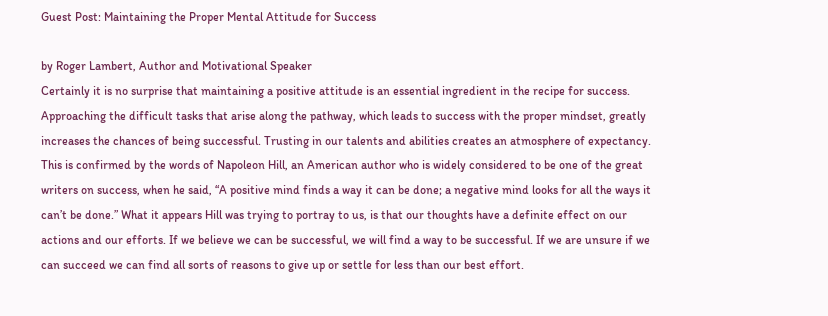Guest Post: Maintaining the Proper Mental Attitude for Success

by Roger Lambert, Author and Motivational Speaker
Certainly it is no surprise that maintaining a positive attitude is an essential ingredient in the recipe for success. Approaching the difficult tasks that arise along the pathway, which leads to success with the proper mindset, greatly increases the chances of being successful. Trusting in our talents and abilities creates an atmosphere of expectancy. This is confirmed by the words of Napoleon Hill, an American author who is widely considered to be one of the great writers on success, when he said, “A positive mind finds a way it can be done; a negative mind looks for all the ways it can’t be done.” What it appears Hill was trying to portray to us, is that our thoughts have a definite effect on our actions and our efforts. If we believe we can be successful, we will find a way to be successful. If we are unsure if we can succeed we can find all sorts of reasons to give up or settle for less than our best effort.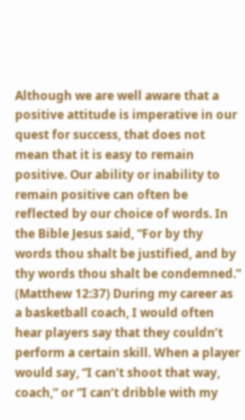Although we are well aware that a positive attitude is imperative in our quest for success, that does not mean that it is easy to remain positive. Our ability or inability to remain positive can often be reflected by our choice of words. In the Bible Jesus said, “For by thy words thou shalt be justified, and by thy words thou shalt be condemned.” (Matthew 12:37) During my career as a basketball coach, I would often hear players say that they couldn’t perform a certain skill. When a player would say, “I can’t shoot that way, coach,” or “I can’t dribble with my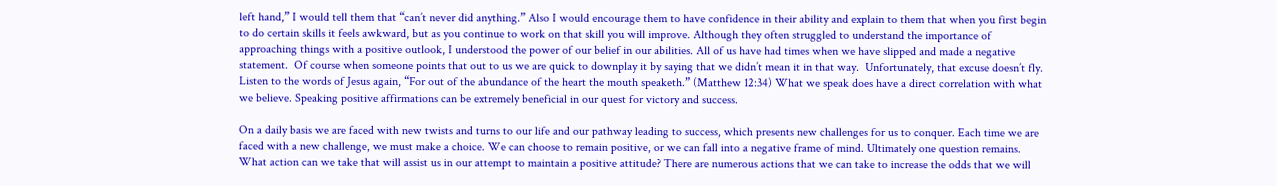left hand,” I would tell them that “can’t never did anything.” Also I would encourage them to have confidence in their ability and explain to them that when you first begin to do certain skills it feels awkward, but as you continue to work on that skill you will improve. Although they often struggled to understand the importance of approaching things with a positive outlook, I understood the power of our belief in our abilities. All of us have had times when we have slipped and made a negative statement.  Of course when someone points that out to us we are quick to downplay it by saying that we didn’t mean it in that way.  Unfortunately, that excuse doesn’t fly. Listen to the words of Jesus again, “For out of the abundance of the heart the mouth speaketh.” (Matthew 12:34) What we speak does have a direct correlation with what we believe. Speaking positive affirmations can be extremely beneficial in our quest for victory and success.

On a daily basis we are faced with new twists and turns to our life and our pathway leading to success, which presents new challenges for us to conquer. Each time we are faced with a new challenge, we must make a choice. We can choose to remain positive, or we can fall into a negative frame of mind. Ultimately one question remains. What action can we take that will assist us in our attempt to maintain a positive attitude? There are numerous actions that we can take to increase the odds that we will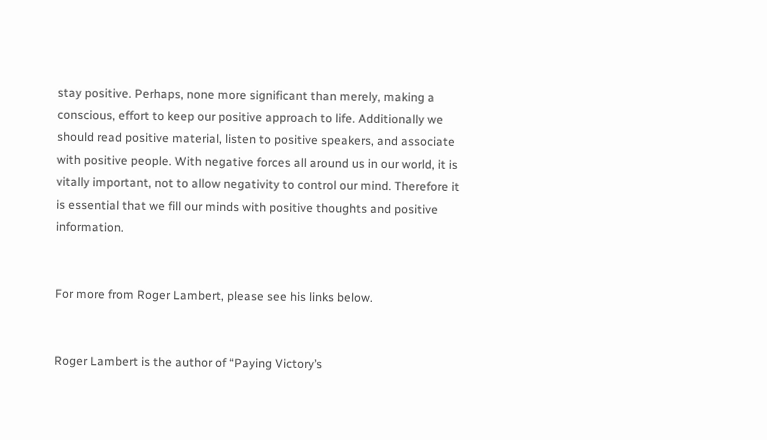stay positive. Perhaps, none more significant than merely, making a conscious, effort to keep our positive approach to life. Additionally we should read positive material, listen to positive speakers, and associate with positive people. With negative forces all around us in our world, it is vitally important, not to allow negativity to control our mind. Therefore it is essential that we fill our minds with positive thoughts and positive information.


For more from Roger Lambert, please see his links below.


Roger Lambert is the author of “Paying Victory’s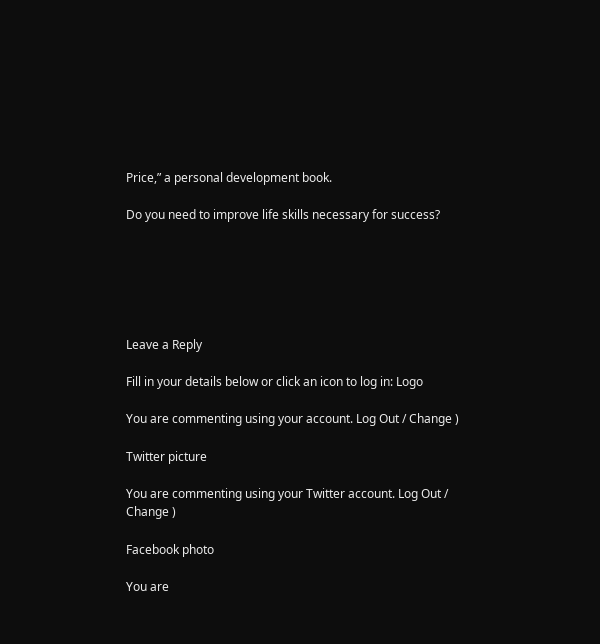Price,” a personal development book.

Do you need to improve life skills necessary for success?






Leave a Reply

Fill in your details below or click an icon to log in: Logo

You are commenting using your account. Log Out / Change )

Twitter picture

You are commenting using your Twitter account. Log Out / Change )

Facebook photo

You are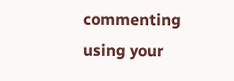commenting using your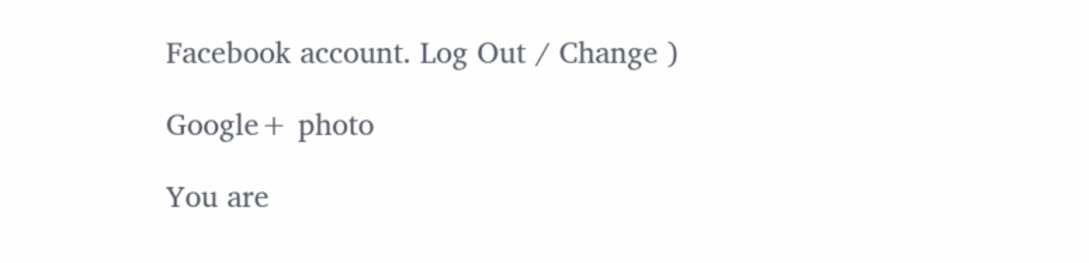Facebook account. Log Out / Change )

Google+ photo

You are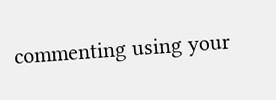commenting using your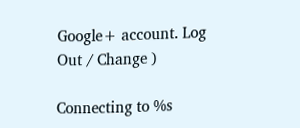Google+ account. Log Out / Change )

Connecting to %s